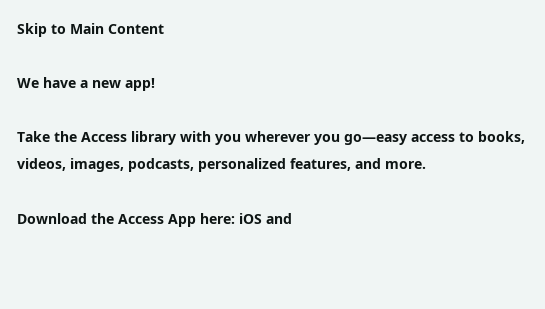Skip to Main Content

We have a new app!

Take the Access library with you wherever you go—easy access to books, videos, images, podcasts, personalized features, and more.

Download the Access App here: iOS and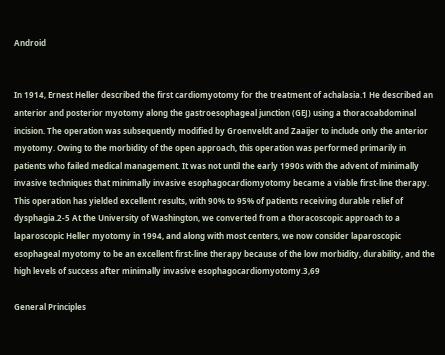Android


In 1914, Ernest Heller described the first cardiomyotomy for the treatment of achalasia.1 He described an anterior and posterior myotomy along the gastroesophageal junction (GEJ) using a thoracoabdominal incision. The operation was subsequently modified by Groenveldt and Zaaijer to include only the anterior myotomy. Owing to the morbidity of the open approach, this operation was performed primarily in patients who failed medical management. It was not until the early 1990s with the advent of minimally invasive techniques that minimally invasive esophagocardiomyotomy became a viable first-line therapy. This operation has yielded excellent results, with 90% to 95% of patients receiving durable relief of dysphagia.2-5 At the University of Washington, we converted from a thoracoscopic approach to a laparoscopic Heller myotomy in 1994, and along with most centers, we now consider laparoscopic esophageal myotomy to be an excellent first-line therapy because of the low morbidity, durability, and the high levels of success after minimally invasive esophagocardiomyotomy.3,69

General Principles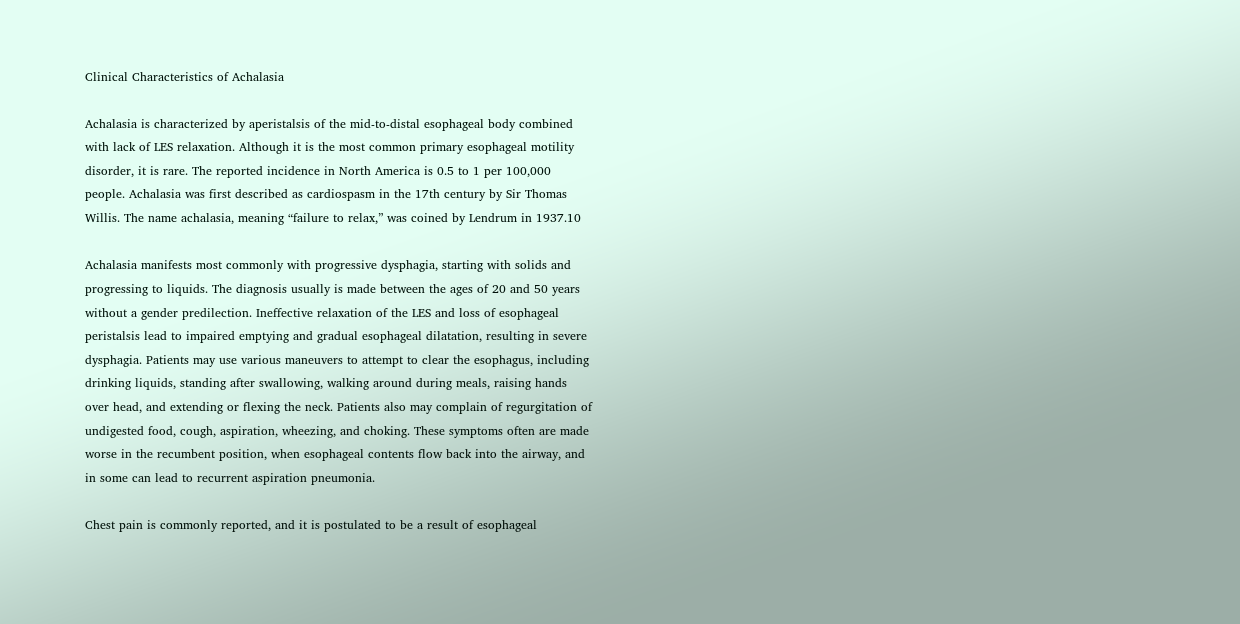Clinical Characteristics of Achalasia

Achalasia is characterized by aperistalsis of the mid-to-distal esophageal body combined with lack of LES relaxation. Although it is the most common primary esophageal motility disorder, it is rare. The reported incidence in North America is 0.5 to 1 per 100,000 people. Achalasia was first described as cardiospasm in the 17th century by Sir Thomas Willis. The name achalasia, meaning “failure to relax,” was coined by Lendrum in 1937.10

Achalasia manifests most commonly with progressive dysphagia, starting with solids and progressing to liquids. The diagnosis usually is made between the ages of 20 and 50 years without a gender predilection. Ineffective relaxation of the LES and loss of esophageal peristalsis lead to impaired emptying and gradual esophageal dilatation, resulting in severe dysphagia. Patients may use various maneuvers to attempt to clear the esophagus, including drinking liquids, standing after swallowing, walking around during meals, raising hands over head, and extending or flexing the neck. Patients also may complain of regurgitation of undigested food, cough, aspiration, wheezing, and choking. These symptoms often are made worse in the recumbent position, when esophageal contents flow back into the airway, and in some can lead to recurrent aspiration pneumonia.

Chest pain is commonly reported, and it is postulated to be a result of esophageal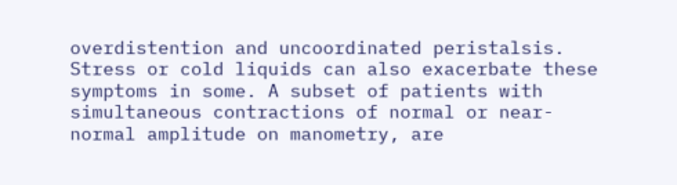overdistention and uncoordinated peristalsis. Stress or cold liquids can also exacerbate these symptoms in some. A subset of patients with simultaneous contractions of normal or near-normal amplitude on manometry, are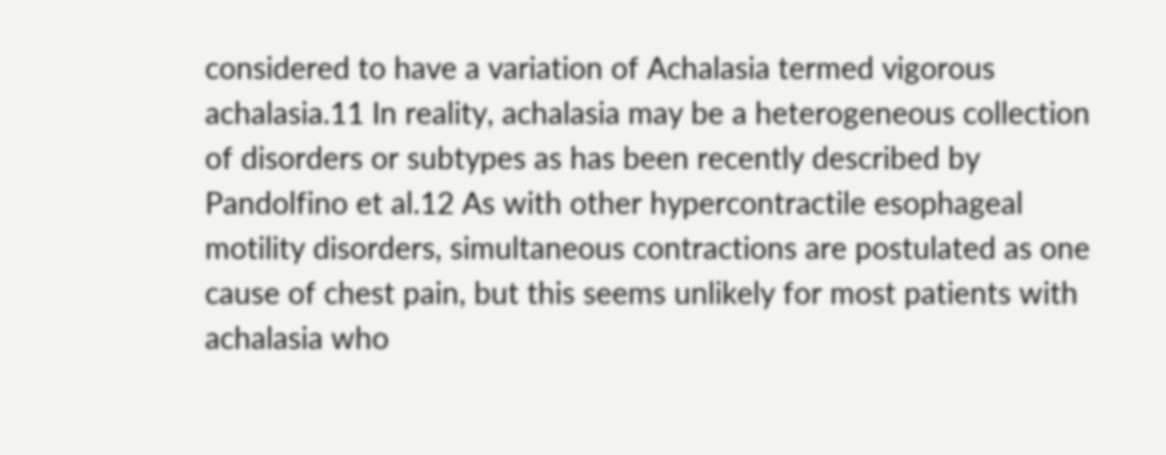considered to have a variation of Achalasia termed vigorous achalasia.11 In reality, achalasia may be a heterogeneous collection of disorders or subtypes as has been recently described by Pandolfino et al.12 As with other hypercontractile esophageal motility disorders, simultaneous contractions are postulated as one cause of chest pain, but this seems unlikely for most patients with achalasia who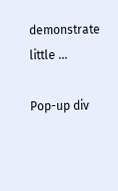demonstrate little ...

Pop-up div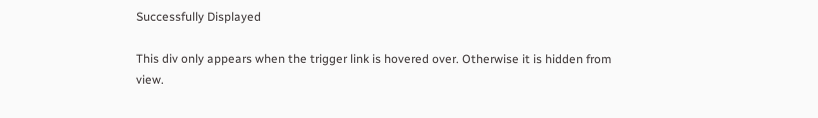Successfully Displayed

This div only appears when the trigger link is hovered over. Otherwise it is hidden from view.